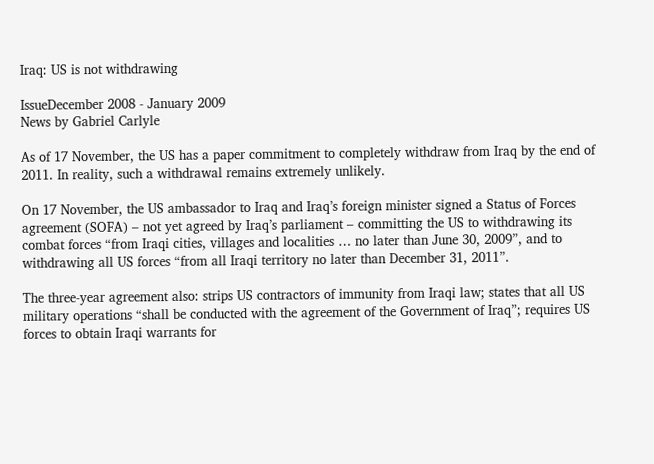Iraq: US is not withdrawing

IssueDecember 2008 - January 2009
News by Gabriel Carlyle

As of 17 November, the US has a paper commitment to completely withdraw from Iraq by the end of 2011. In reality, such a withdrawal remains extremely unlikely.

On 17 November, the US ambassador to Iraq and Iraq’s foreign minister signed a Status of Forces agreement (SOFA) – not yet agreed by Iraq’s parliament – committing the US to withdrawing its combat forces “from Iraqi cities, villages and localities … no later than June 30, 2009”, and to withdrawing all US forces “from all Iraqi territory no later than December 31, 2011”.

The three-year agreement also: strips US contractors of immunity from Iraqi law; states that all US military operations “shall be conducted with the agreement of the Government of Iraq”; requires US forces to obtain Iraqi warrants for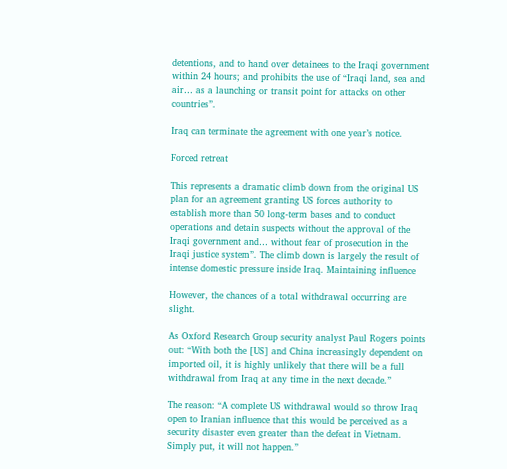detentions, and to hand over detainees to the Iraqi government within 24 hours; and prohibits the use of “Iraqi land, sea and air… as a launching or transit point for attacks on other countries”.

Iraq can terminate the agreement with one year’s notice.

Forced retreat

This represents a dramatic climb down from the original US plan for an agreement granting US forces authority to establish more than 50 long-term bases and to conduct operations and detain suspects without the approval of the Iraqi government and… without fear of prosecution in the Iraqi justice system”. The climb down is largely the result of intense domestic pressure inside Iraq. Maintaining influence

However, the chances of a total withdrawal occurring are slight.

As Oxford Research Group security analyst Paul Rogers points out: “With both the [US] and China increasingly dependent on imported oil, it is highly unlikely that there will be a full withdrawal from Iraq at any time in the next decade.”

The reason: “A complete US withdrawal would so throw Iraq open to Iranian influence that this would be perceived as a security disaster even greater than the defeat in Vietnam. Simply put, it will not happen.”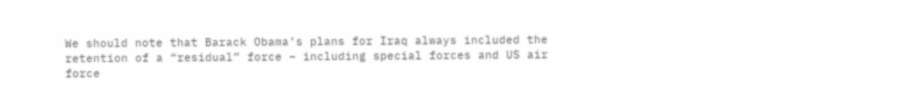We should note that Barack Obama’s plans for Iraq always included the retention of a “residual” force – including special forces and US air force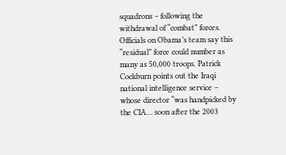squadrons – following the withdrawal of “combat” forces. Officials on Obama’s team say this “residual” force could number as many as 50,000 troops. Patrick Cockburn points out the Iraqi national intelligence service – whose director “was handpicked by the CIA… soon after the 2003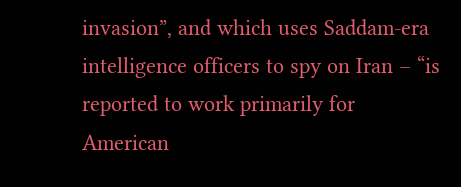invasion”, and which uses Saddam-era intelligence officers to spy on Iran – “is reported to work primarily for American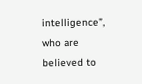intelligence”, who are believed to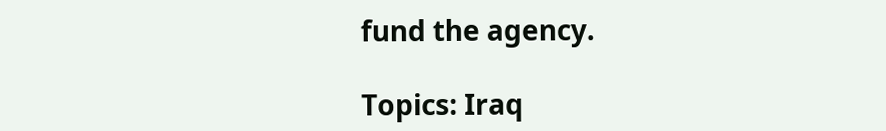fund the agency.

Topics: Iraq